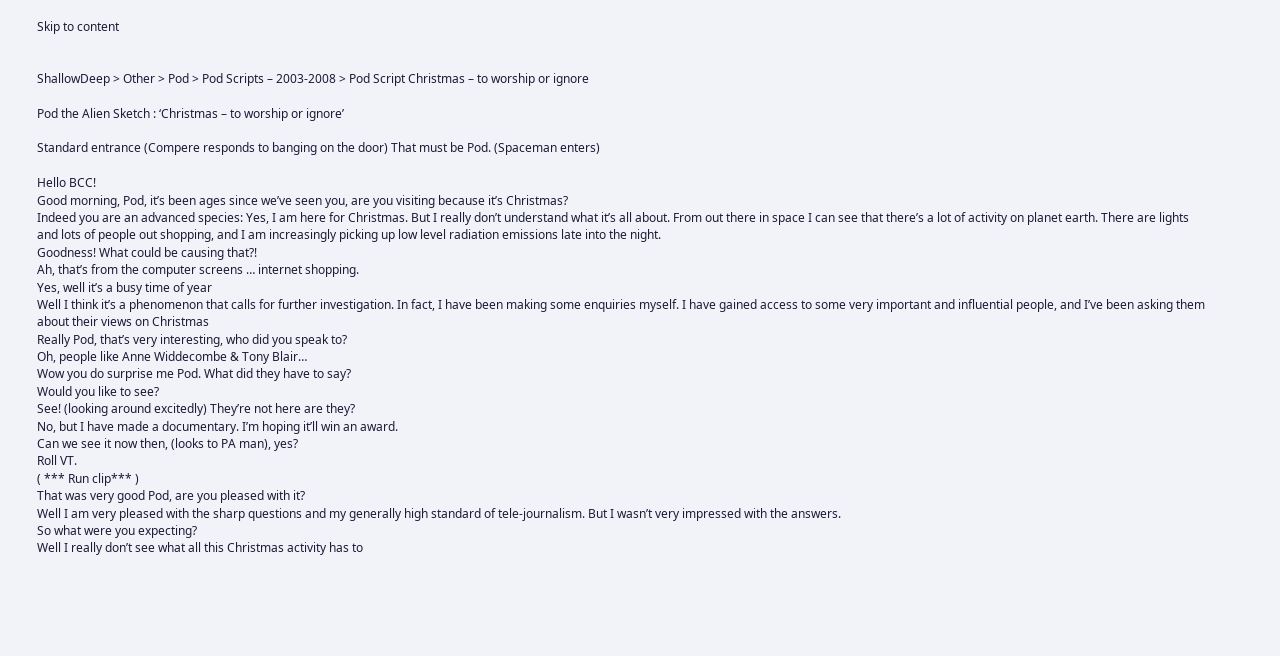Skip to content


ShallowDeep > Other > Pod > Pod Scripts – 2003-2008 > Pod Script Christmas – to worship or ignore

Pod the Alien Sketch : ‘Christmas – to worship or ignore’

Standard entrance (Compere responds to banging on the door) That must be Pod. (Spaceman enters)

Hello BCC!
Good morning, Pod, it’s been ages since we’ve seen you, are you visiting because it’s Christmas?
Indeed you are an advanced species: Yes, I am here for Christmas. But I really don’t understand what it’s all about. From out there in space I can see that there’s a lot of activity on planet earth. There are lights and lots of people out shopping, and I am increasingly picking up low level radiation emissions late into the night.
Goodness! What could be causing that?!
Ah, that’s from the computer screens … internet shopping.
Yes, well it’s a busy time of year
Well I think it’s a phenomenon that calls for further investigation. In fact, I have been making some enquiries myself. I have gained access to some very important and influential people, and I’ve been asking them about their views on Christmas
Really Pod, that’s very interesting, who did you speak to?
Oh, people like Anne Widdecombe & Tony Blair…
Wow you do surprise me Pod. What did they have to say?
Would you like to see?
See! (looking around excitedly) They’re not here are they?
No, but I have made a documentary. I’m hoping it’ll win an award.
Can we see it now then, (looks to PA man), yes?
Roll VT.
( *** Run clip*** )
That was very good Pod, are you pleased with it?
Well I am very pleased with the sharp questions and my generally high standard of tele-journalism. But I wasn’t very impressed with the answers.
So what were you expecting?
Well I really don’t see what all this Christmas activity has to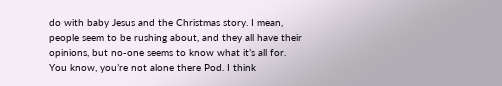do with baby Jesus and the Christmas story. I mean, people seem to be rushing about, and they all have their opinions, but no-one seems to know what it’s all for.
You know, you’re not alone there Pod. I think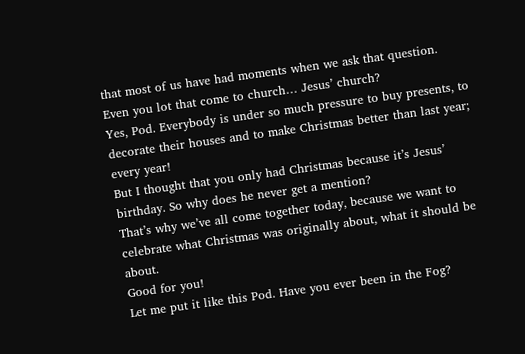that most of us have had moments when we ask that question.
Even you lot that come to church… Jesus’ church?
Yes, Pod. Everybody is under so much pressure to buy presents, to decorate their houses and to make Christmas better than last year; every year!
But I thought that you only had Christmas because it’s Jesus’ birthday. So why does he never get a mention?
That’s why we’ve all come together today, because we want to celebrate what Christmas was originally about, what it should be about.
Good for you!
Let me put it like this Pod. Have you ever been in the Fog?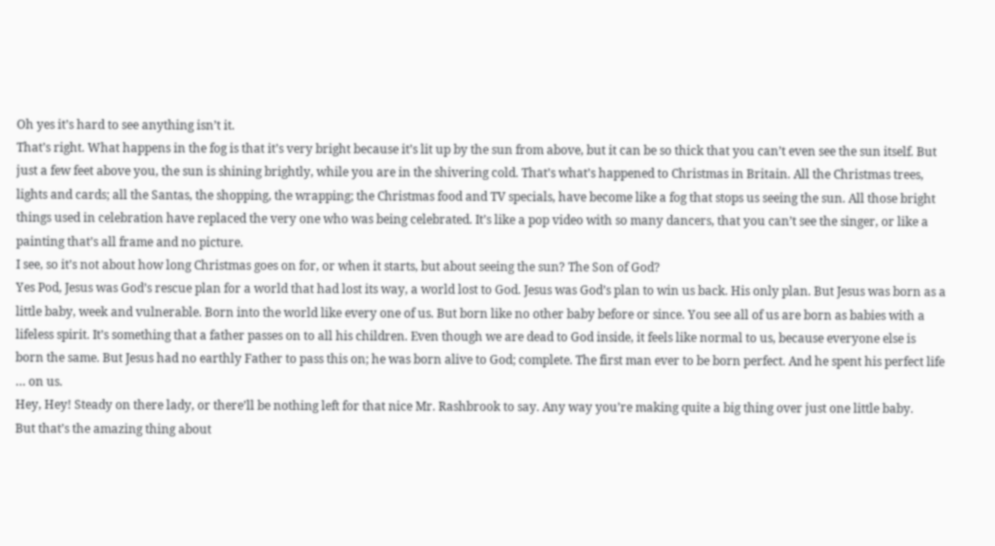Oh yes it’s hard to see anything isn’t it.
That’s right. What happens in the fog is that it’s very bright because it’s lit up by the sun from above, but it can be so thick that you can’t even see the sun itself. But just a few feet above you, the sun is shining brightly, while you are in the shivering cold. That’s what’s happened to Christmas in Britain. All the Christmas trees,  lights and cards; all the Santas, the shopping, the wrapping; the Christmas food and TV specials, have become like a fog that stops us seeing the sun. All those bright things used in celebration have replaced the very one who was being celebrated. It’s like a pop video with so many dancers, that you can’t see the singer, or like a painting that’s all frame and no picture.
I see, so it’s not about how long Christmas goes on for, or when it starts, but about seeing the sun? The Son of God?
Yes Pod, Jesus was God’s rescue plan for a world that had lost its way, a world lost to God. Jesus was God’s plan to win us back. His only plan. But Jesus was born as a little baby, week and vulnerable. Born into the world like every one of us. But born like no other baby before or since. You see all of us are born as babies with a lifeless spirit. It’s something that a father passes on to all his children. Even though we are dead to God inside, it feels like normal to us, because everyone else is born the same. But Jesus had no earthly Father to pass this on; he was born alive to God; complete. The first man ever to be born perfect. And he spent his perfect life … on us.
Hey, Hey! Steady on there lady, or there’ll be nothing left for that nice Mr. Rashbrook to say. Any way you’re making quite a big thing over just one little baby.
But that’s the amazing thing about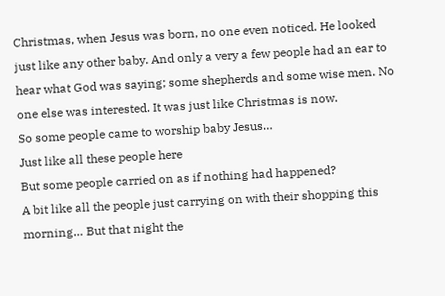Christmas, when Jesus was born, no one even noticed. He looked just like any other baby. And only a very a few people had an ear to hear what God was saying; some shepherds and some wise men. No one else was interested. It was just like Christmas is now.
So some people came to worship baby Jesus…
Just like all these people here
But some people carried on as if nothing had happened?
A bit like all the people just carrying on with their shopping this morning… But that night the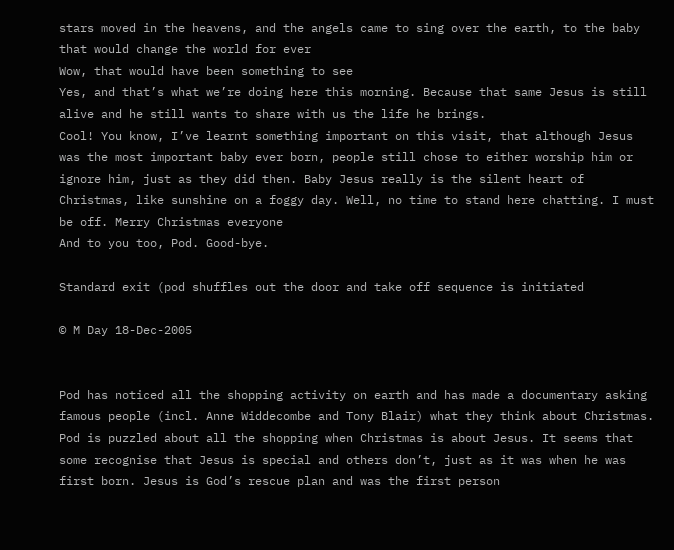stars moved in the heavens, and the angels came to sing over the earth, to the baby that would change the world for ever
Wow, that would have been something to see
Yes, and that’s what we’re doing here this morning. Because that same Jesus is still alive and he still wants to share with us the life he brings.
Cool! You know, I’ve learnt something important on this visit, that although Jesus was the most important baby ever born, people still chose to either worship him or ignore him, just as they did then. Baby Jesus really is the silent heart of Christmas, like sunshine on a foggy day. Well, no time to stand here chatting. I must be off. Merry Christmas everyone
And to you too, Pod. Good-bye.

Standard exit (pod shuffles out the door and take off sequence is initiated

© M Day 18-Dec-2005


Pod has noticed all the shopping activity on earth and has made a documentary asking famous people (incl. Anne Widdecombe and Tony Blair) what they think about Christmas. Pod is puzzled about all the shopping when Christmas is about Jesus. It seems that some recognise that Jesus is special and others don’t, just as it was when he was first born. Jesus is God’s rescue plan and was the first person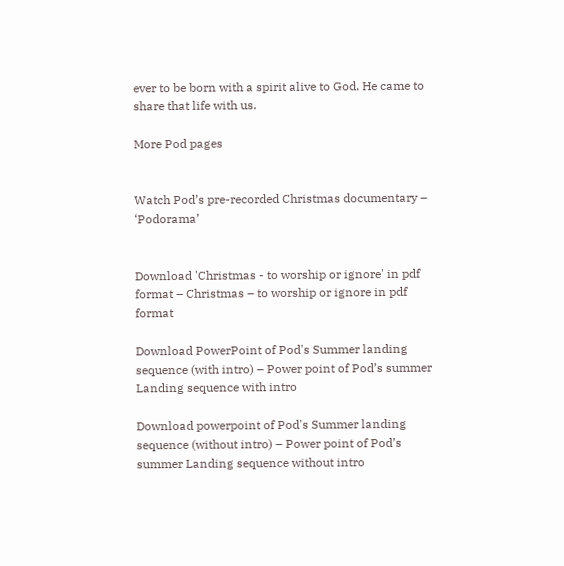ever to be born with a spirit alive to God. He came to share that life with us.

More Pod pages


Watch Pod’s pre-recorded Christmas documentary – ‘Podorama’


Download 'Christmas - to worship or ignore' in pdf format – Christmas – to worship or ignore in pdf format

Download PowerPoint of Pod's Summer landing sequence (with intro) – Power point of Pod’s summer Landing sequence with intro

Download powerpoint of Pod's Summer landing sequence (without intro) – Power point of Pod’s summer Landing sequence without intro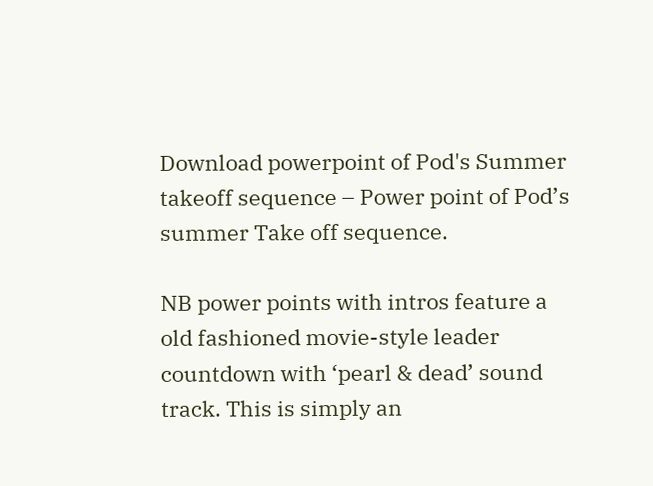Download powerpoint of Pod's Summer takeoff sequence – Power point of Pod’s summer Take off sequence.

NB power points with intros feature a old fashioned movie-style leader countdown with ‘pearl & dead’ sound track. This is simply an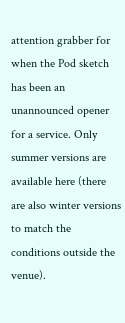attention grabber for when the Pod sketch has been an unannounced opener for a service. Only summer versions are available here (there are also winter versions to match the conditions outside the venue).